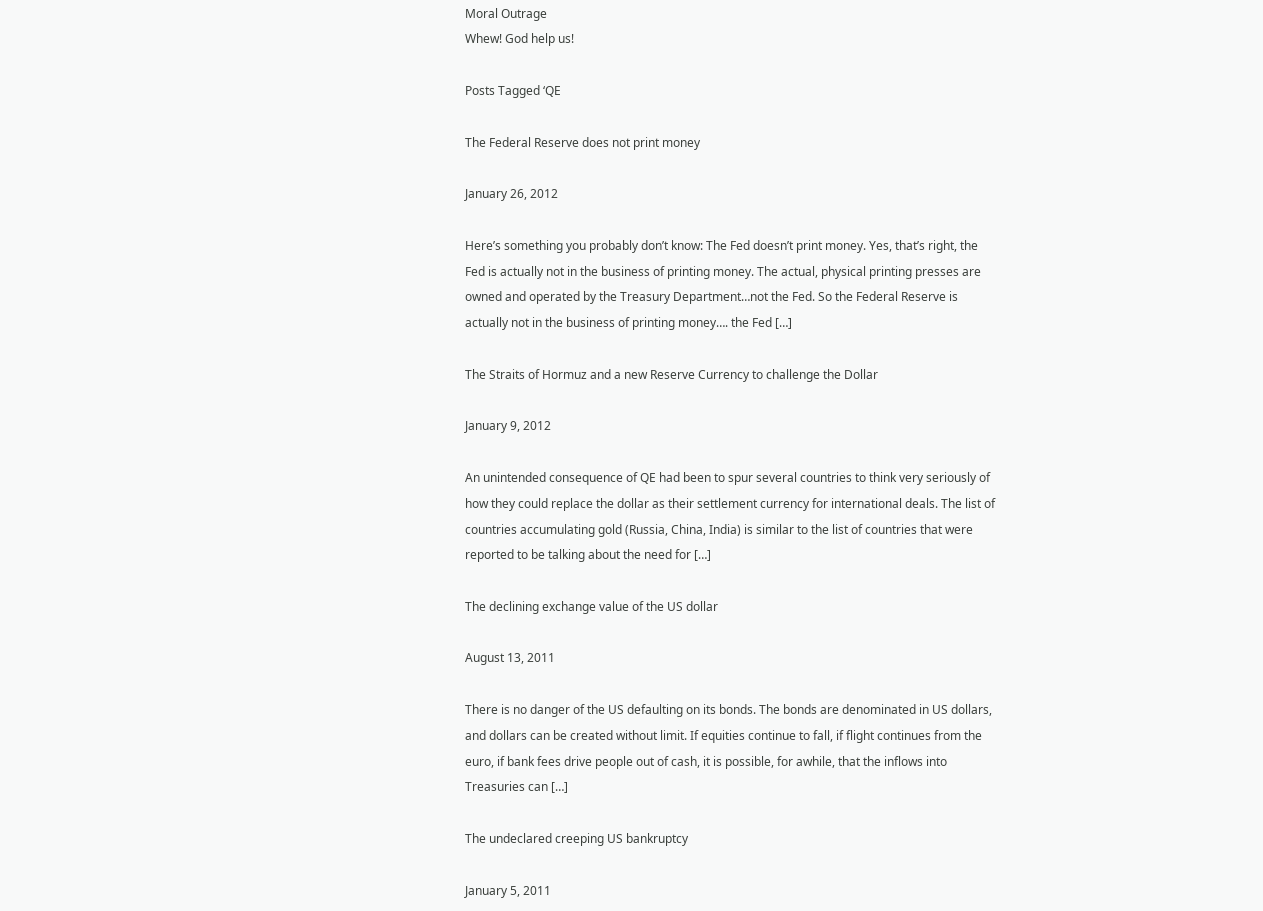Moral Outrage
Whew! God help us!

Posts Tagged ‘QE

The Federal Reserve does not print money

January 26, 2012

Here’s something you probably don’t know: The Fed doesn’t print money. Yes, that’s right, the Fed is actually not in the business of printing money. The actual, physical printing presses are owned and operated by the Treasury Department…not the Fed. So the Federal Reserve is actually not in the business of printing money…. the Fed […]

The Straits of Hormuz and a new Reserve Currency to challenge the Dollar

January 9, 2012

An unintended consequence of QE had been to spur several countries to think very seriously of how they could replace the dollar as their settlement currency for international deals. The list of countries accumulating gold (Russia, China, India) is similar to the list of countries that were reported to be talking about the need for […]

The declining exchange value of the US dollar

August 13, 2011

There is no danger of the US defaulting on its bonds. The bonds are denominated in US dollars, and dollars can be created without limit. If equities continue to fall, if flight continues from the euro, if bank fees drive people out of cash, it is possible, for awhile, that the inflows into Treasuries can […]

The undeclared creeping US bankruptcy

January 5, 2011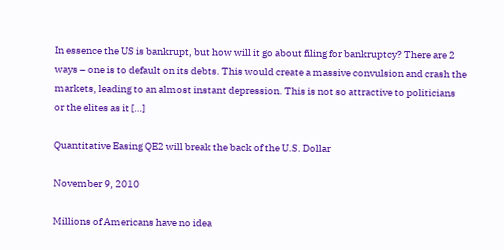In essence the US is bankrupt, but how will it go about filing for bankruptcy? There are 2 ways – one is to default on its debts. This would create a massive convulsion and crash the markets, leading to an almost instant depression. This is not so attractive to politicians or the elites as it […]

Quantitative Easing QE2 will break the back of the U.S. Dollar

November 9, 2010

Millions of Americans have no idea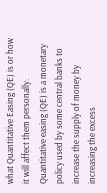what Quantitative Easing (QE) is or how it will affect them personally. Quantitative easing (QE) is a monetary policy used by some central banks to increase the supply of money by increasing the excess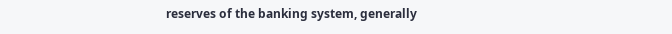reserves of the banking system, generally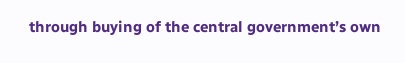through buying of the central government’s own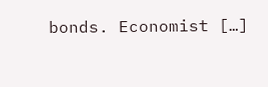bonds. Economist […]